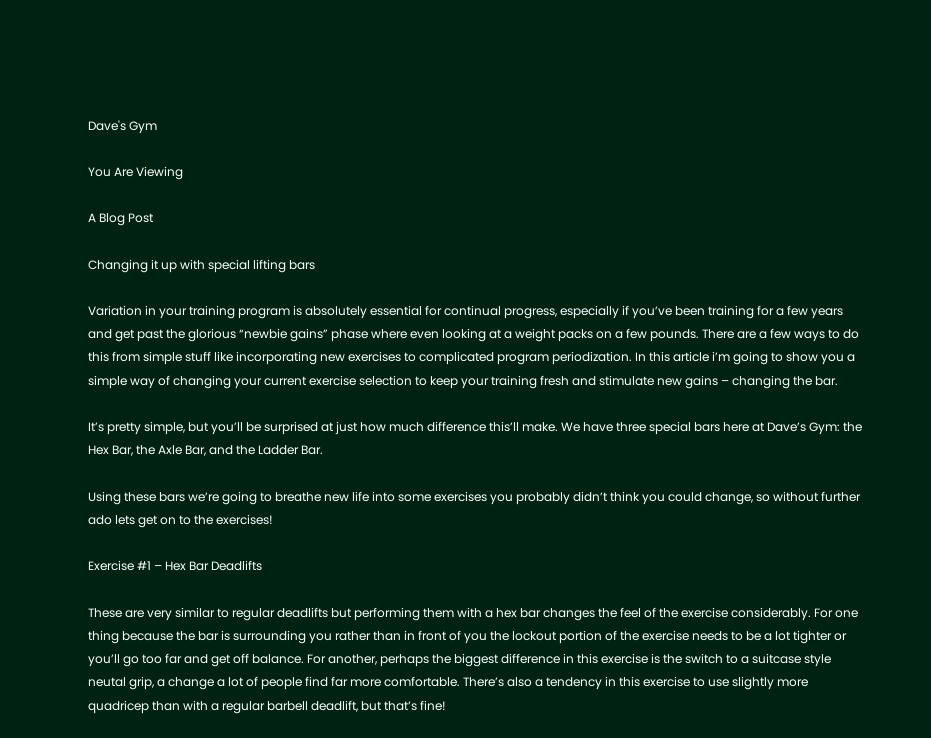Dave's Gym

You Are Viewing

A Blog Post

Changing it up with special lifting bars

Variation in your training program is absolutely essential for continual progress, especially if you’ve been training for a few years and get past the glorious “newbie gains” phase where even looking at a weight packs on a few pounds. There are a few ways to do this from simple stuff like incorporating new exercises to complicated program periodization. In this article i’m going to show you a simple way of changing your current exercise selection to keep your training fresh and stimulate new gains – changing the bar.

It’s pretty simple, but you’ll be surprised at just how much difference this’ll make. We have three special bars here at Dave’s Gym: the Hex Bar, the Axle Bar, and the Ladder Bar.

Using these bars we’re going to breathe new life into some exercises you probably didn’t think you could change, so without further ado lets get on to the exercises!

Exercise #1 – Hex Bar Deadlifts

These are very similar to regular deadlifts but performing them with a hex bar changes the feel of the exercise considerably. For one thing because the bar is surrounding you rather than in front of you the lockout portion of the exercise needs to be a lot tighter or you’ll go too far and get off balance. For another, perhaps the biggest difference in this exercise is the switch to a suitcase style neutal grip, a change a lot of people find far more comfortable. There’s also a tendency in this exercise to use slightly more quadricep than with a regular barbell deadlift, but that’s fine!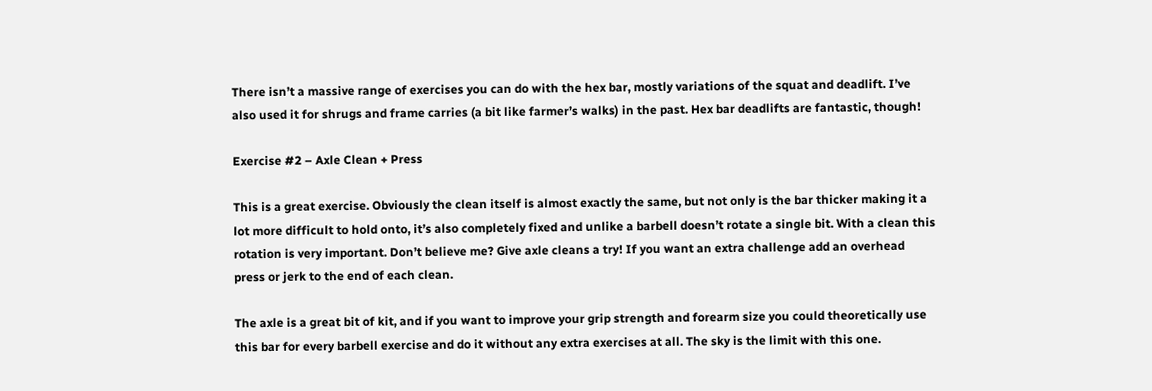There isn’t a massive range of exercises you can do with the hex bar, mostly variations of the squat and deadlift. I’ve also used it for shrugs and frame carries (a bit like farmer’s walks) in the past. Hex bar deadlifts are fantastic, though!

Exercise #2 – Axle Clean + Press

This is a great exercise. Obviously the clean itself is almost exactly the same, but not only is the bar thicker making it a lot more difficult to hold onto, it’s also completely fixed and unlike a barbell doesn’t rotate a single bit. With a clean this rotation is very important. Don’t believe me? Give axle cleans a try! If you want an extra challenge add an overhead press or jerk to the end of each clean.

The axle is a great bit of kit, and if you want to improve your grip strength and forearm size you could theoretically use this bar for every barbell exercise and do it without any extra exercises at all. The sky is the limit with this one.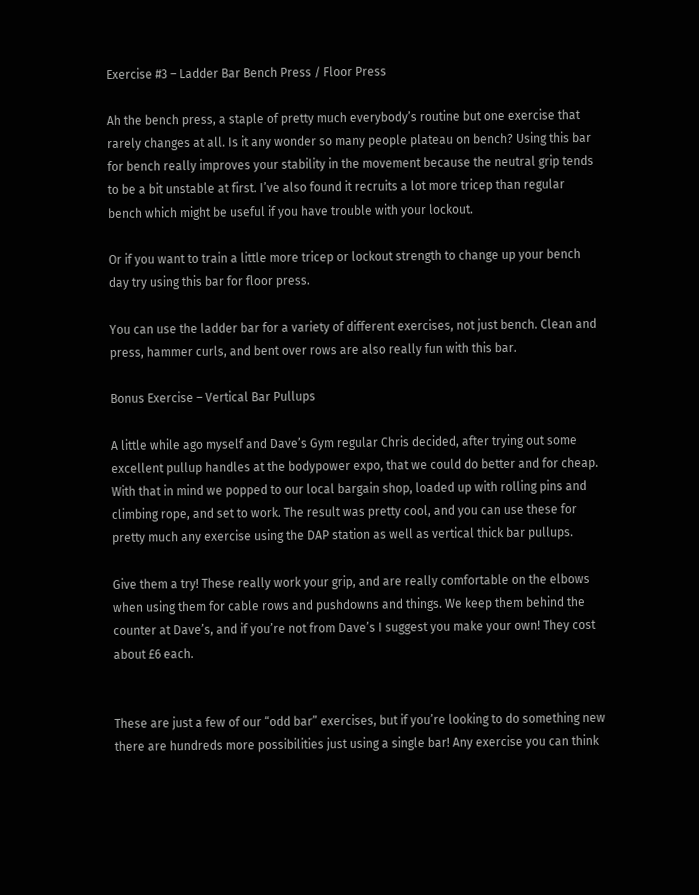Exercise #3 – Ladder Bar Bench Press / Floor Press

Ah the bench press, a staple of pretty much everybody’s routine but one exercise that rarely changes at all. Is it any wonder so many people plateau on bench? Using this bar for bench really improves your stability in the movement because the neutral grip tends to be a bit unstable at first. I’ve also found it recruits a lot more tricep than regular bench which might be useful if you have trouble with your lockout.

Or if you want to train a little more tricep or lockout strength to change up your bench day try using this bar for floor press.

You can use the ladder bar for a variety of different exercises, not just bench. Clean and press, hammer curls, and bent over rows are also really fun with this bar.

Bonus Exercise – Vertical Bar Pullups

A little while ago myself and Dave’s Gym regular Chris decided, after trying out some excellent pullup handles at the bodypower expo, that we could do better and for cheap. With that in mind we popped to our local bargain shop, loaded up with rolling pins and climbing rope, and set to work. The result was pretty cool, and you can use these for pretty much any exercise using the DAP station as well as vertical thick bar pullups.

Give them a try! These really work your grip, and are really comfortable on the elbows when using them for cable rows and pushdowns and things. We keep them behind the counter at Dave’s, and if you’re not from Dave’s I suggest you make your own! They cost about £6 each.


These are just a few of our “odd bar” exercises, but if you’re looking to do something new there are hundreds more possibilities just using a single bar! Any exercise you can think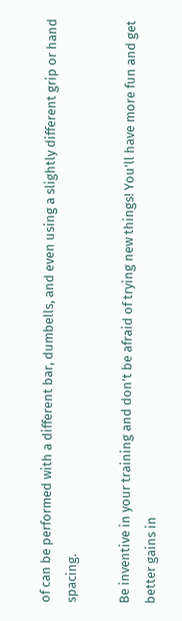of can be performed with a different bar, dumbells, and even using a slightly different grip or hand spacing.

Be inventive in your training and don’t be afraid of trying new things! You’ll have more fun and get better gains in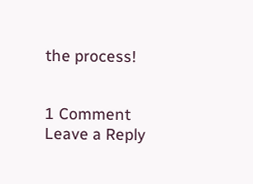the process!


1 Comment
Leave a Reply